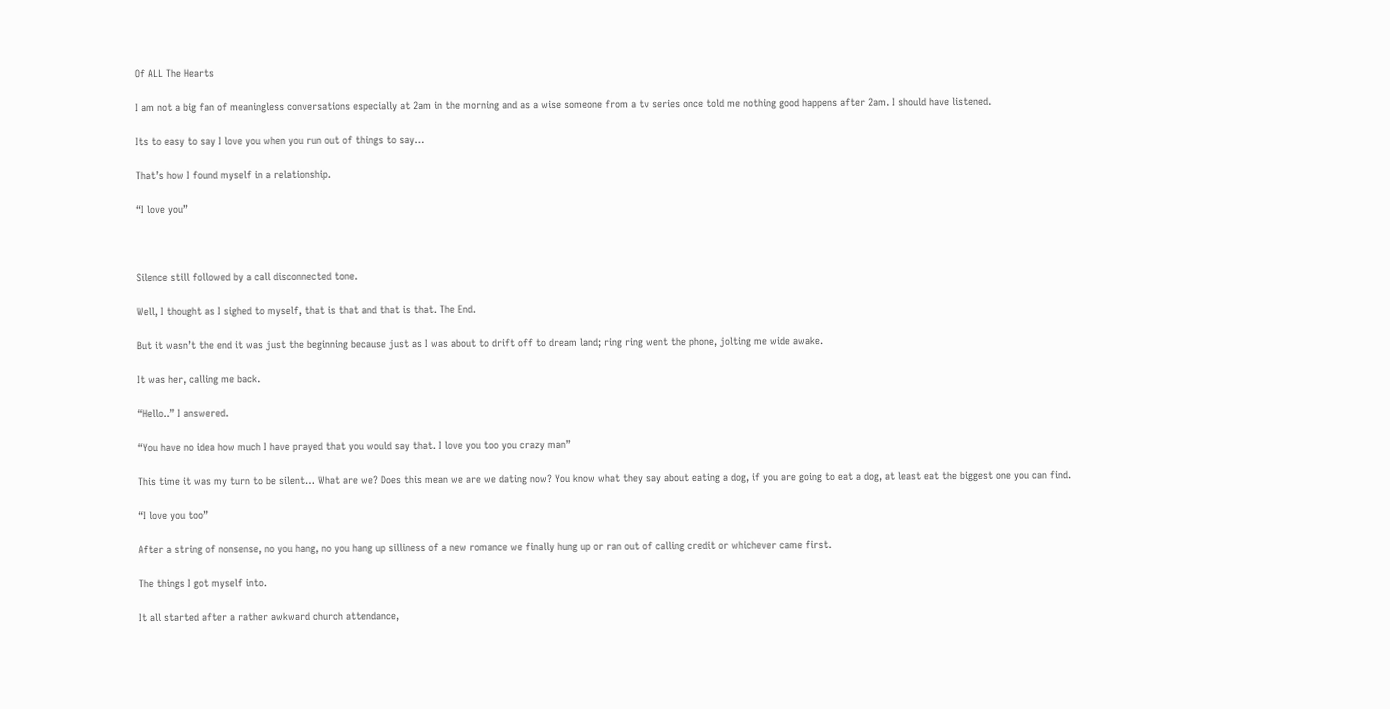Of ALL The Hearts

I am not a big fan of meaningless conversations especially at 2am in the morning and as a wise someone from a tv series once told me nothing good happens after 2am. I should have listened.

Its to easy to say I love you when you run out of things to say…

That’s how I found myself in a relationship.

“I love you”



Silence still followed by a call disconnected tone.

Well, I thought as I sighed to myself, that is that and that is that. The End.

But it wasn’t the end it was just the beginning because just as I was about to drift off to dream land; ring ring went the phone, jolting me wide awake.

It was her, calling me back.

“Hello..” I answered.

“You have no idea how much I have prayed that you would say that. I love you too you crazy man”

This time it was my turn to be silent… What are we? Does this mean we are we dating now? You know what they say about eating a dog, if you are going to eat a dog, at least eat the biggest one you can find.

“I love you too”

After a string of nonsense, no you hang, no you hang up silliness of a new romance we finally hung up or ran out of calling credit or whichever came first.

The things I got myself into.

It all started after a rather awkward church attendance,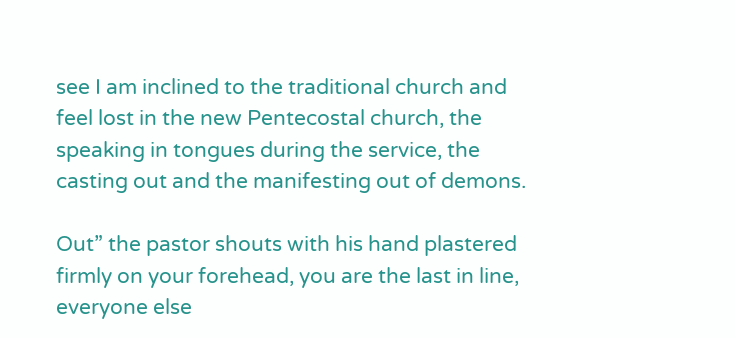see I am inclined to the traditional church and feel lost in the new Pentecostal church, the speaking in tongues during the service, the casting out and the manifesting out of demons.

Out” the pastor shouts with his hand plastered firmly on your forehead, you are the last in line, everyone else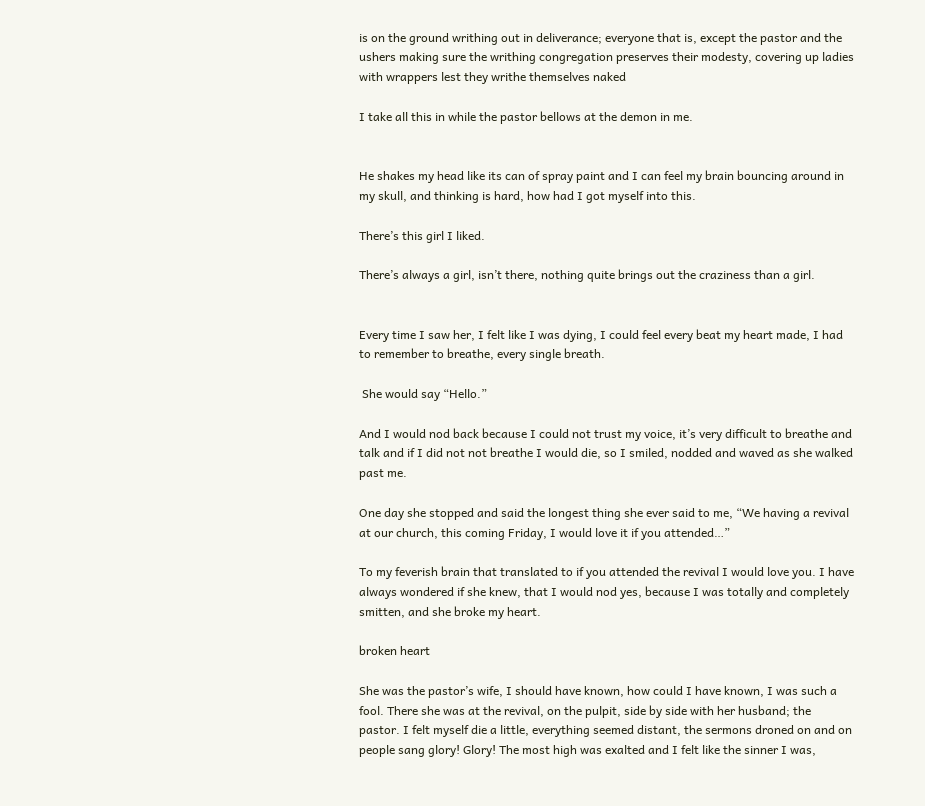is on the ground writhing out in deliverance; everyone that is, except the pastor and the ushers making sure the writhing congregation preserves their modesty, covering up ladies with wrappers lest they writhe themselves naked

I take all this in while the pastor bellows at the demon in me.


He shakes my head like its can of spray paint and I can feel my brain bouncing around in my skull, and thinking is hard, how had I got myself into this.

There’s this girl I liked.

There’s always a girl, isn’t there, nothing quite brings out the craziness than a girl.


Every time I saw her, I felt like I was dying, I could feel every beat my heart made, I had to remember to breathe, every single breath.

 She would say “Hello.”

And I would nod back because I could not trust my voice, it’s very difficult to breathe and talk and if I did not not breathe I would die, so I smiled, nodded and waved as she walked past me.

One day she stopped and said the longest thing she ever said to me, “We having a revival at our church, this coming Friday, I would love it if you attended…”

To my feverish brain that translated to if you attended the revival I would love you. I have always wondered if she knew, that I would nod yes, because I was totally and completely smitten, and she broke my heart.

broken heart

She was the pastor’s wife, I should have known, how could I have known, I was such a fool. There she was at the revival, on the pulpit, side by side with her husband; the pastor. I felt myself die a little, everything seemed distant, the sermons droned on and on people sang glory! Glory! The most high was exalted and I felt like the sinner I was,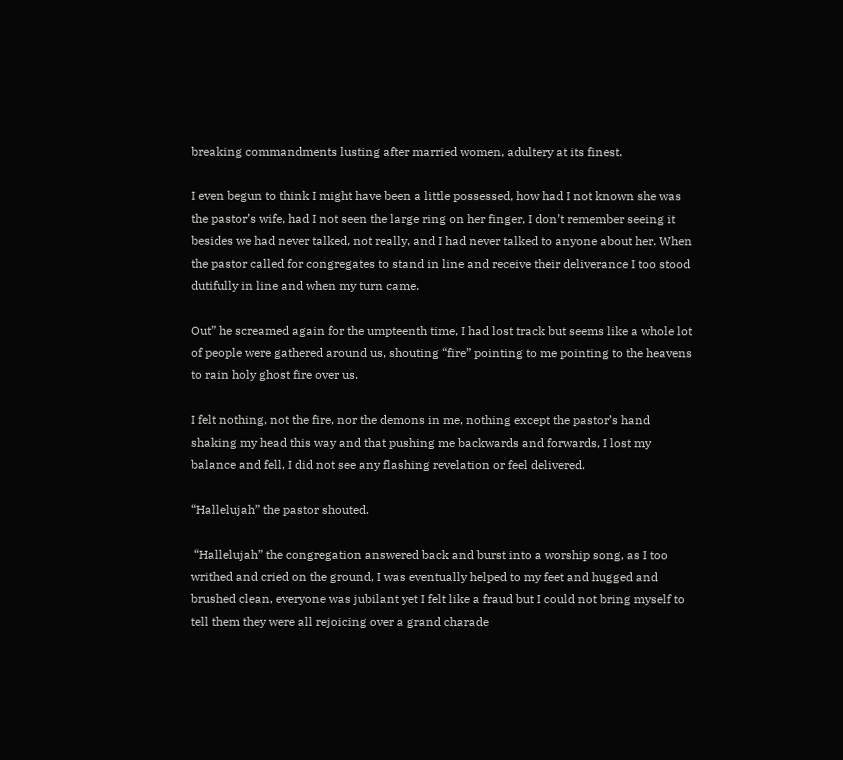breaking commandments lusting after married women, adultery at its finest.

I even begun to think I might have been a little possessed, how had I not known she was the pastor’s wife, had I not seen the large ring on her finger, I don’t remember seeing it besides we had never talked, not really, and I had never talked to anyone about her. When the pastor called for congregates to stand in line and receive their deliverance I too stood dutifully in line and when my turn came.

Out” he screamed again for the umpteenth time, I had lost track but seems like a whole lot of people were gathered around us, shouting “fire” pointing to me pointing to the heavens to rain holy ghost fire over us.

I felt nothing, not the fire, nor the demons in me, nothing except the pastor’s hand shaking my head this way and that pushing me backwards and forwards, I lost my balance and fell, I did not see any flashing revelation or feel delivered.

“Hallelujah” the pastor shouted.

 “Hallelujah” the congregation answered back and burst into a worship song, as I too writhed and cried on the ground, I was eventually helped to my feet and hugged and brushed clean, everyone was jubilant yet I felt like a fraud but I could not bring myself to tell them they were all rejoicing over a grand charade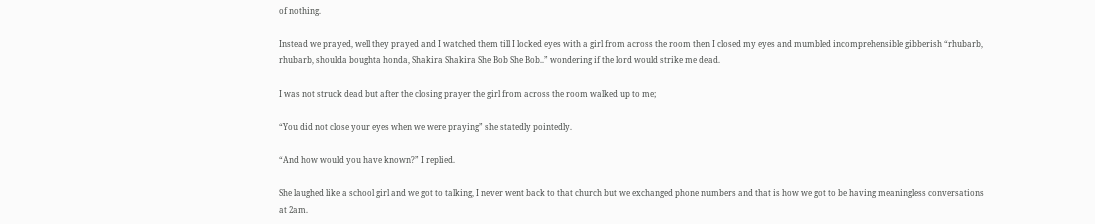of nothing.

Instead we prayed, well they prayed and I watched them till I locked eyes with a girl from across the room then I closed my eyes and mumbled incomprehensible gibberish “rhubarb, rhubarb, shoulda boughta honda, Shakira Shakira She Bob She Bob..” wondering if the lord would strike me dead.

I was not struck dead but after the closing prayer the girl from across the room walked up to me;

“You did not close your eyes when we were praying” she statedly pointedly.

“And how would you have known?” I replied.

She laughed like a school girl and we got to talking, I never went back to that church but we exchanged phone numbers and that is how we got to be having meaningless conversations at 2am.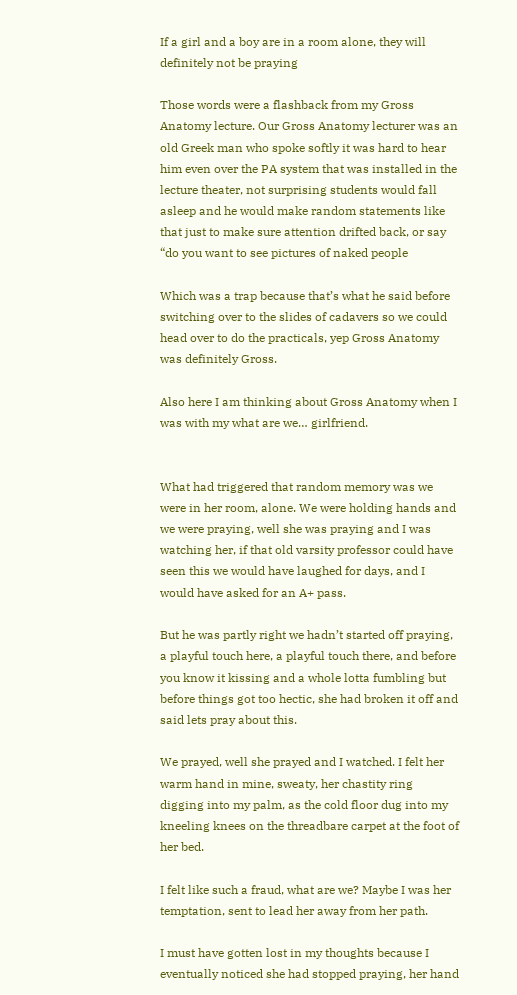If a girl and a boy are in a room alone, they will definitely not be praying

Those words were a flashback from my Gross Anatomy lecture. Our Gross Anatomy lecturer was an old Greek man who spoke softly it was hard to hear him even over the PA system that was installed in the lecture theater, not surprising students would fall asleep and he would make random statements like that just to make sure attention drifted back, or say “do you want to see pictures of naked people

Which was a trap because that’s what he said before switching over to the slides of cadavers so we could head over to do the practicals, yep Gross Anatomy was definitely Gross.

Also here I am thinking about Gross Anatomy when I was with my what are we… girlfriend.


What had triggered that random memory was we were in her room, alone. We were holding hands and we were praying, well she was praying and I was watching her, if that old varsity professor could have seen this we would have laughed for days, and I would have asked for an A+ pass.

But he was partly right we hadn’t started off praying, a playful touch here, a playful touch there, and before you know it kissing and a whole lotta fumbling but before things got too hectic, she had broken it off and said lets pray about this.

We prayed, well she prayed and I watched. I felt her warm hand in mine, sweaty, her chastity ring digging into my palm, as the cold floor dug into my kneeling knees on the threadbare carpet at the foot of her bed.

I felt like such a fraud, what are we? Maybe I was her temptation, sent to lead her away from her path.

I must have gotten lost in my thoughts because I eventually noticed she had stopped praying, her hand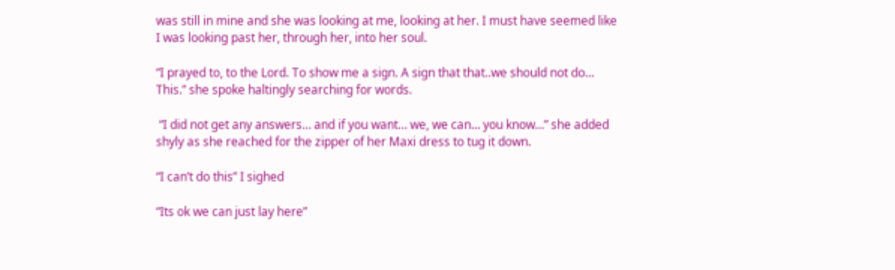was still in mine and she was looking at me, looking at her. I must have seemed like I was looking past her, through her, into her soul.

“I prayed to, to the Lord. To show me a sign. A sign that that..we should not do… This.” she spoke haltingly searching for words.

 “I did not get any answers… and if you want… we, we can… you know…” she added shyly as she reached for the zipper of her Maxi dress to tug it down.

“I can’t do this” I sighed

“Its ok we can just lay here”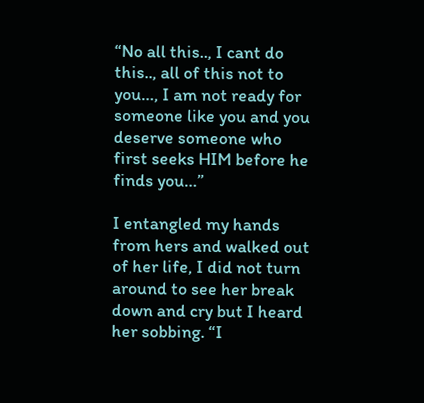“No all this.., I cant do this.., all of this not to you…, I am not ready for someone like you and you deserve someone who first seeks HIM before he finds you…”

I entangled my hands from hers and walked out of her life, I did not turn around to see her break down and cry but I heard her sobbing. “I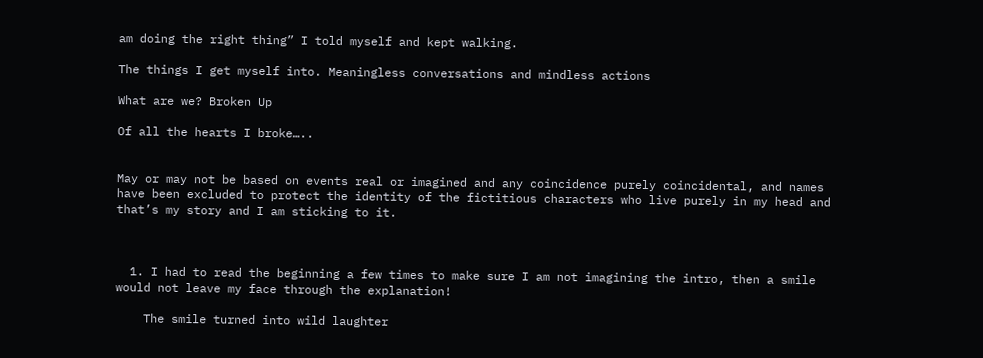am doing the right thing” I told myself and kept walking.

The things I get myself into. Meaningless conversations and mindless actions

What are we? Broken Up

Of all the hearts I broke…..


May or may not be based on events real or imagined and any coincidence purely coincidental, and names have been excluded to protect the identity of the fictitious characters who live purely in my head and that’s my story and I am sticking to it.



  1. I had to read the beginning a few times to make sure I am not imagining the intro, then a smile would not leave my face through the explanation!

    The smile turned into wild laughter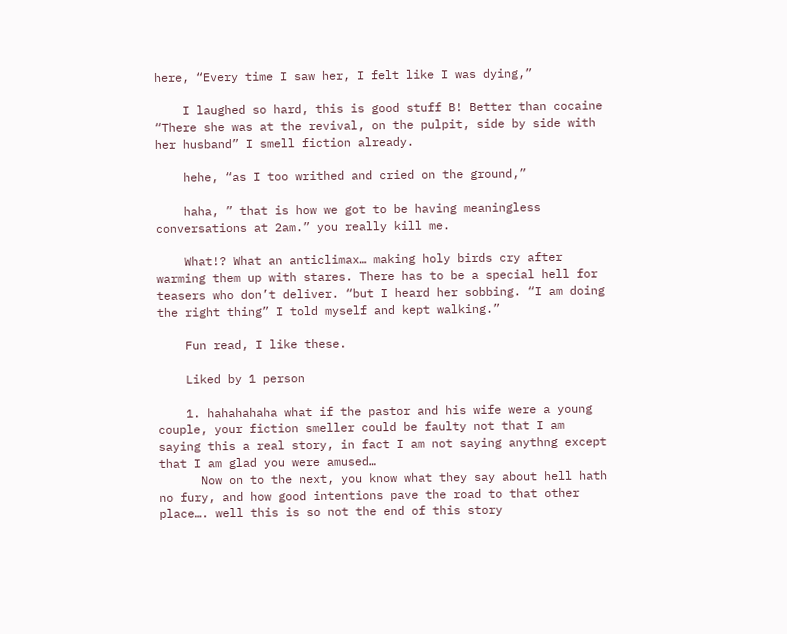here, “Every time I saw her, I felt like I was dying,”

    I laughed so hard, this is good stuff B! Better than cocaine “There she was at the revival, on the pulpit, side by side with her husband” I smell fiction already.

    hehe, “as I too writhed and cried on the ground,”

    haha, ” that is how we got to be having meaningless conversations at 2am.” you really kill me.

    What!? What an anticlimax… making holy birds cry after warming them up with stares. There has to be a special hell for teasers who don’t deliver. “but I heard her sobbing. “I am doing the right thing” I told myself and kept walking.”

    Fun read, I like these.

    Liked by 1 person

    1. hahahahaha what if the pastor and his wife were a young couple, your fiction smeller could be faulty not that I am saying this a real story, in fact I am not saying anythng except that I am glad you were amused…
      Now on to the next, you know what they say about hell hath no fury, and how good intentions pave the road to that other place…. well this is so not the end of this story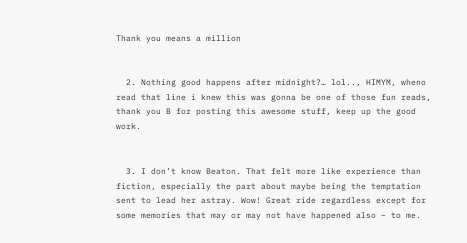Thank you means a million


  2. Nothing good happens after midnight?… lol.., HIMYM, wheno read that line i knew this was gonna be one of those fun reads, thank you B for posting this awesome stuff, keep up the good work.


  3. I don’t know Beaton. That felt more like experience than fiction, especially the part about maybe being the temptation sent to lead her astray. Wow! Great ride regardless except for some memories that may or may not have happened also – to me.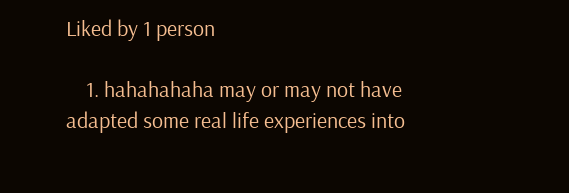Liked by 1 person

    1. hahahahaha may or may not have adapted some real life experiences into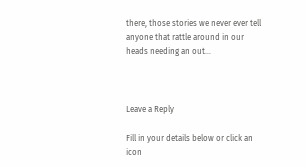there, those stories we never ever tell anyone that rattle around in our heads needing an out…



Leave a Reply

Fill in your details below or click an icon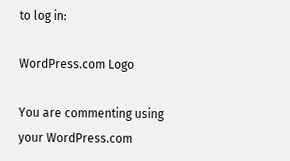to log in:

WordPress.com Logo

You are commenting using your WordPress.com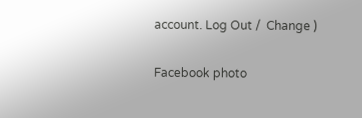account. Log Out /  Change )

Facebook photo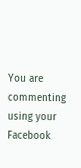You are commenting using your Facebook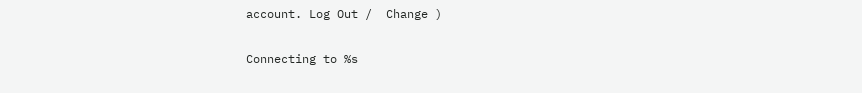account. Log Out /  Change )

Connecting to %s